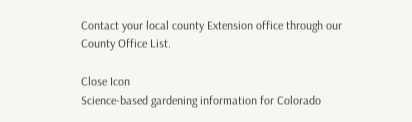Contact your local county Extension office through our County Office List.

Close Icon
Science-based gardening information for Colorado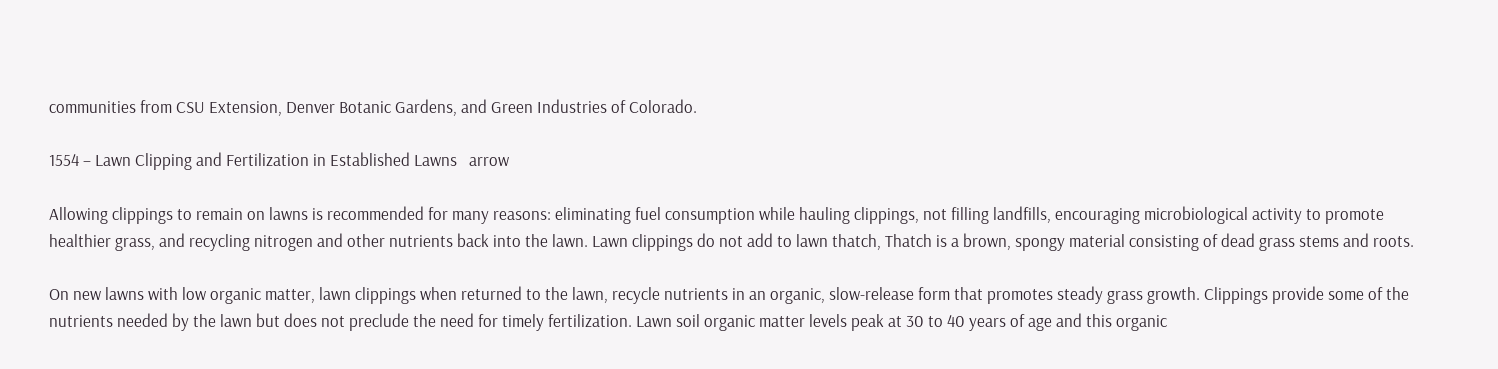communities from CSU Extension, Denver Botanic Gardens, and Green Industries of Colorado.

1554 – Lawn Clipping and Fertilization in Established Lawns   arrow

Allowing clippings to remain on lawns is recommended for many reasons: eliminating fuel consumption while hauling clippings, not filling landfills, encouraging microbiological activity to promote healthier grass, and recycling nitrogen and other nutrients back into the lawn. Lawn clippings do not add to lawn thatch, Thatch is a brown, spongy material consisting of dead grass stems and roots.

On new lawns with low organic matter, lawn clippings when returned to the lawn, recycle nutrients in an organic, slow-release form that promotes steady grass growth. Clippings provide some of the nutrients needed by the lawn but does not preclude the need for timely fertilization. Lawn soil organic matter levels peak at 30 to 40 years of age and this organic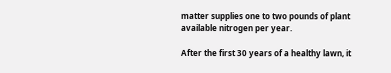matter supplies one to two pounds of plant available nitrogen per year.

After the first 30 years of a healthy lawn, it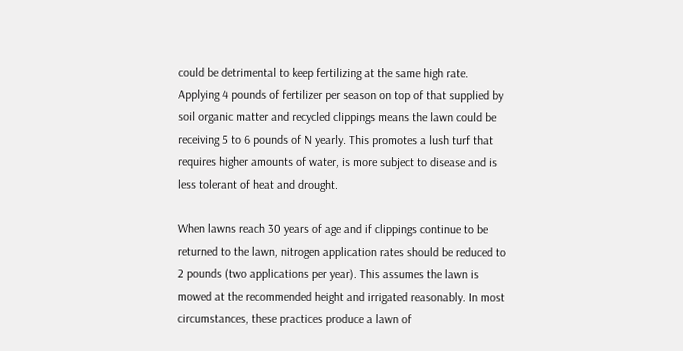could be detrimental to keep fertilizing at the same high rate. Applying 4 pounds of fertilizer per season on top of that supplied by soil organic matter and recycled clippings means the lawn could be receiving 5 to 6 pounds of N yearly. This promotes a lush turf that requires higher amounts of water, is more subject to disease and is less tolerant of heat and drought.

When lawns reach 30 years of age and if clippings continue to be returned to the lawn, nitrogen application rates should be reduced to 2 pounds (two applications per year). This assumes the lawn is mowed at the recommended height and irrigated reasonably. In most circumstances, these practices produce a lawn of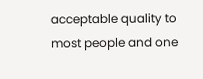acceptable quality to most people and one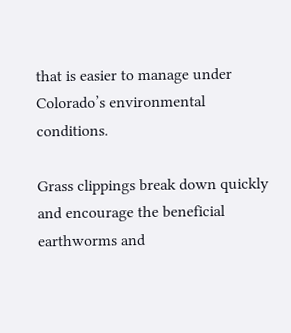that is easier to manage under Colorado’s environmental conditions.

Grass clippings break down quickly and encourage the beneficial earthworms and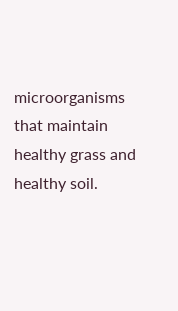microorganisms that maintain healthy grass and healthy soil.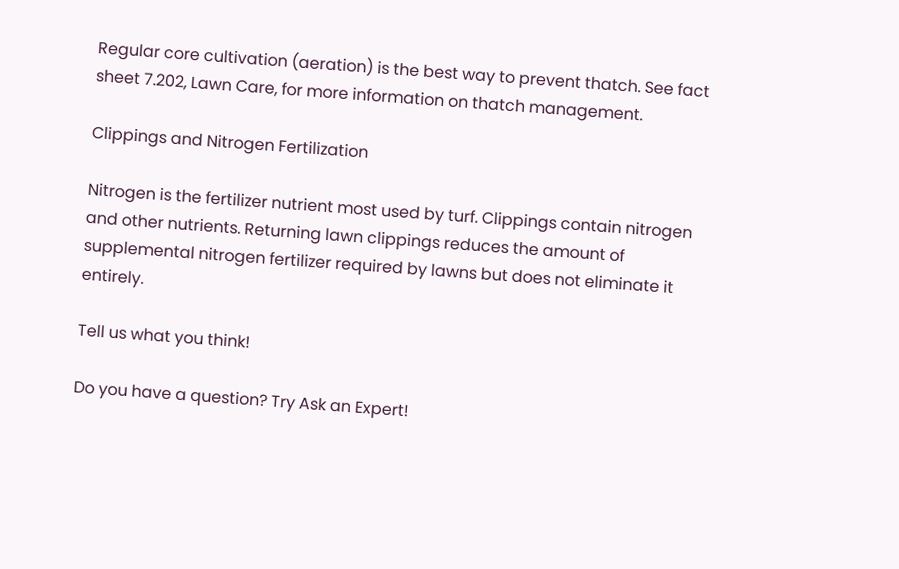Regular core cultivation (aeration) is the best way to prevent thatch. See fact sheet 7.202, Lawn Care, for more information on thatch management.

Clippings and Nitrogen Fertilization

Nitrogen is the fertilizer nutrient most used by turf. Clippings contain nitrogen and other nutrients. Returning lawn clippings reduces the amount of supplemental nitrogen fertilizer required by lawns but does not eliminate it entirely.

Tell us what you think!

Do you have a question? Try Ask an Expert!